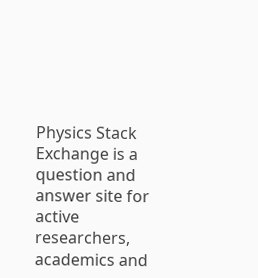Physics Stack Exchange is a question and answer site for active researchers, academics and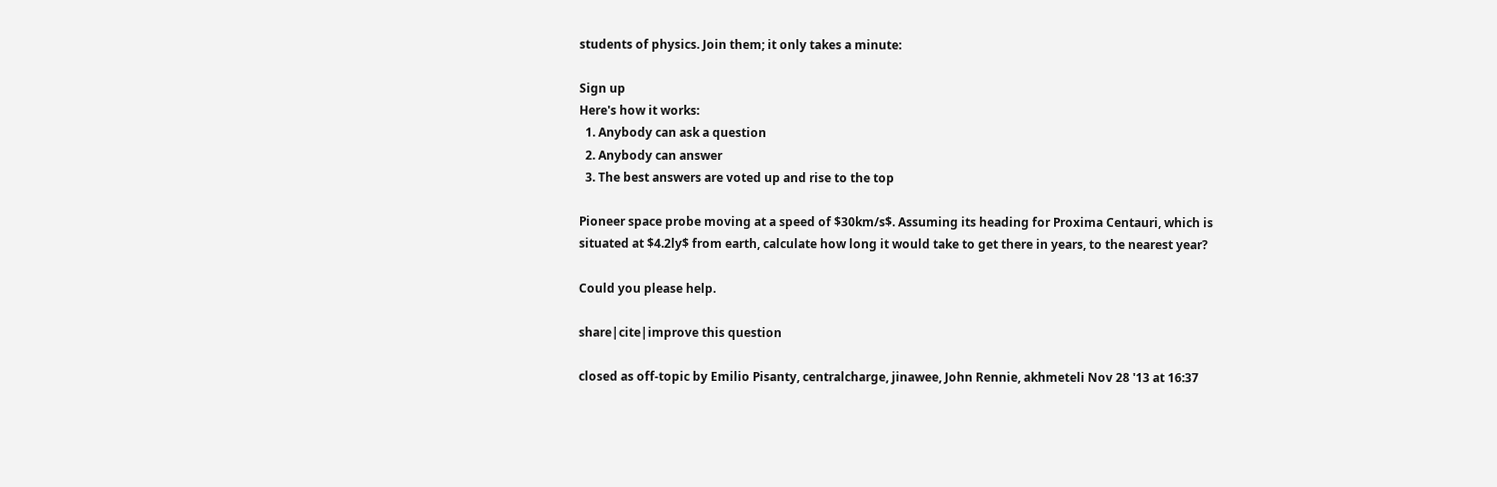students of physics. Join them; it only takes a minute:

Sign up
Here's how it works:
  1. Anybody can ask a question
  2. Anybody can answer
  3. The best answers are voted up and rise to the top

Pioneer space probe moving at a speed of $30km/s$. Assuming its heading for Proxima Centauri, which is situated at $4.2ly$ from earth, calculate how long it would take to get there in years, to the nearest year?

Could you please help.

share|cite|improve this question

closed as off-topic by Emilio Pisanty, centralcharge, jinawee, John Rennie, akhmeteli Nov 28 '13 at 16:37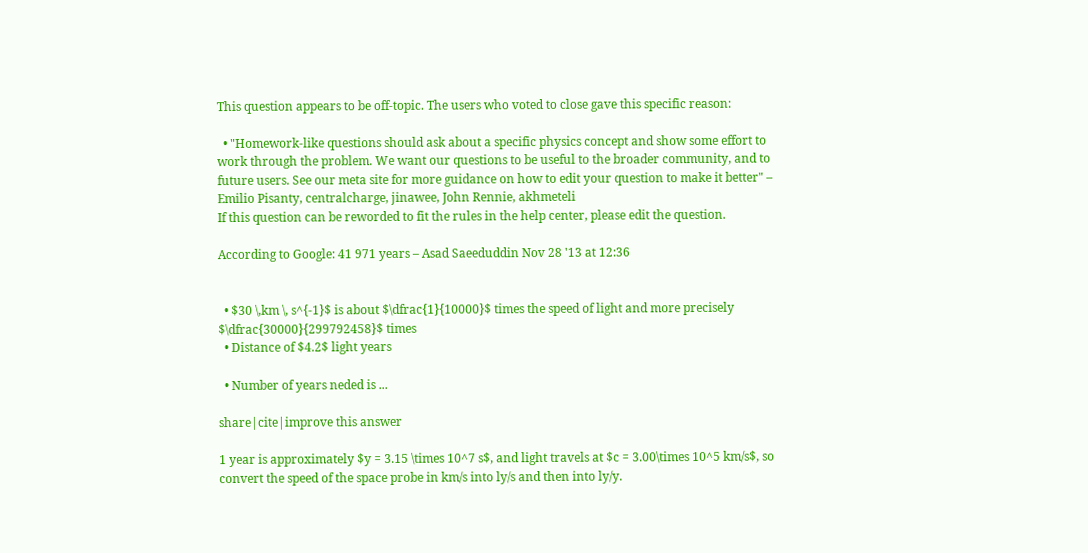This question appears to be off-topic. The users who voted to close gave this specific reason:

  • "Homework-like questions should ask about a specific physics concept and show some effort to work through the problem. We want our questions to be useful to the broader community, and to future users. See our meta site for more guidance on how to edit your question to make it better" – Emilio Pisanty, centralcharge, jinawee, John Rennie, akhmeteli
If this question can be reworded to fit the rules in the help center, please edit the question.

According to Google: 41 971 years – Asad Saeeduddin Nov 28 '13 at 12:36


  • $30 \,km \, s^{-1}$ is about $\dfrac{1}{10000}$ times the speed of light and more precisely $\dfrac{30000}{299792458}$ times
  • Distance of $4.2$ light years

  • Number of years neded is ...

share|cite|improve this answer

1 year is approximately $y = 3.15 \times 10^7 s$, and light travels at $c = 3.00\times 10^5 km/s$, so convert the speed of the space probe in km/s into ly/s and then into ly/y.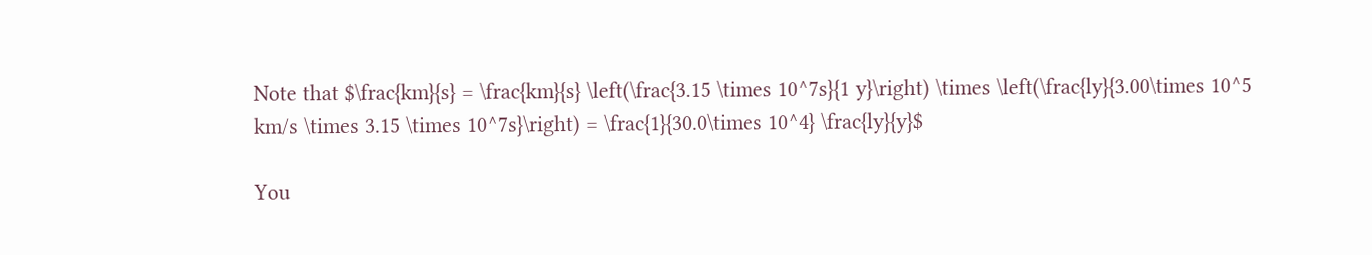Note that $\frac{km}{s} = \frac{km}{s} \left(\frac{3.15 \times 10^7s}{1 y}\right) \times \left(\frac{ly}{3.00\times 10^5 km/s \times 3.15 \times 10^7s}\right) = \frac{1}{30.0\times 10^4} \frac{ly}{y}$

You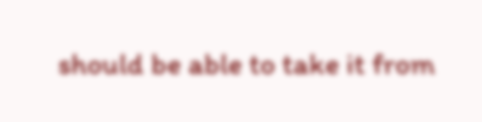should be able to take it from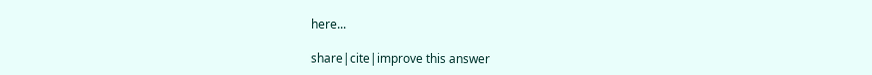here...

share|cite|improve this answer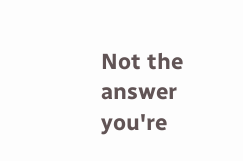Not the answer you're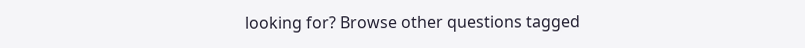looking for? Browse other questions tagged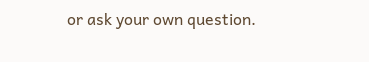or ask your own question.